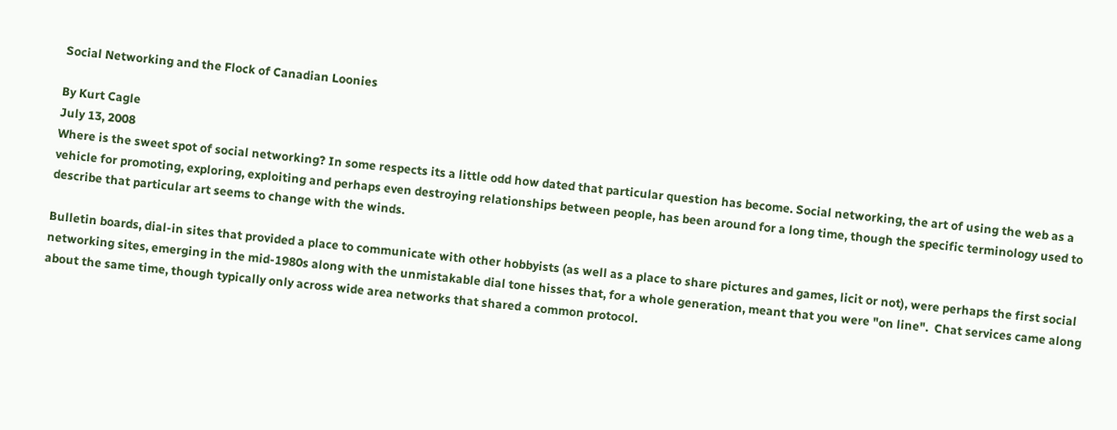Social Networking and the Flock of Canadian Loonies

By Kurt Cagle
July 13, 2008
Where is the sweet spot of social networking? In some respects its a little odd how dated that particular question has become. Social networking, the art of using the web as a vehicle for promoting, exploring, exploiting and perhaps even destroying relationships between people, has been around for a long time, though the specific terminology used to describe that particular art seems to change with the winds.

Bulletin boards, dial-in sites that provided a place to communicate with other hobbyists (as well as a place to share pictures and games, licit or not), were perhaps the first social networking sites, emerging in the mid-1980s along with the unmistakable dial tone hisses that, for a whole generation, meant that you were "on line".  Chat services came along about the same time, though typically only across wide area networks that shared a common protocol.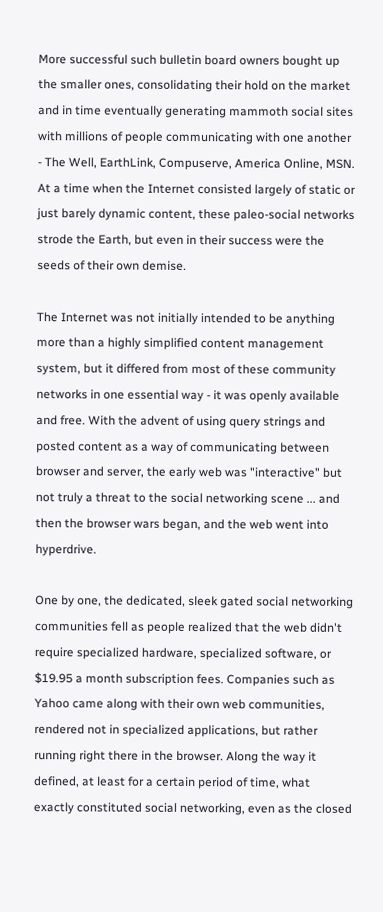More successful such bulletin board owners bought up the smaller ones, consolidating their hold on the market and in time eventually generating mammoth social sites with millions of people communicating with one another - The Well, EarthLink, Compuserve, America Online, MSN. At a time when the Internet consisted largely of static or just barely dynamic content, these paleo-social networks strode the Earth, but even in their success were the seeds of their own demise.

The Internet was not initially intended to be anything more than a highly simplified content management system, but it differed from most of these community networks in one essential way - it was openly available and free. With the advent of using query strings and posted content as a way of communicating between browser and server, the early web was "interactive" but not truly a threat to the social networking scene ... and then the browser wars began, and the web went into hyperdrive.

One by one, the dedicated, sleek gated social networking communities fell as people realized that the web didn't require specialized hardware, specialized software, or $19.95 a month subscription fees. Companies such as Yahoo came along with their own web communities, rendered not in specialized applications, but rather running right there in the browser. Along the way it defined, at least for a certain period of time, what exactly constituted social networking, even as the closed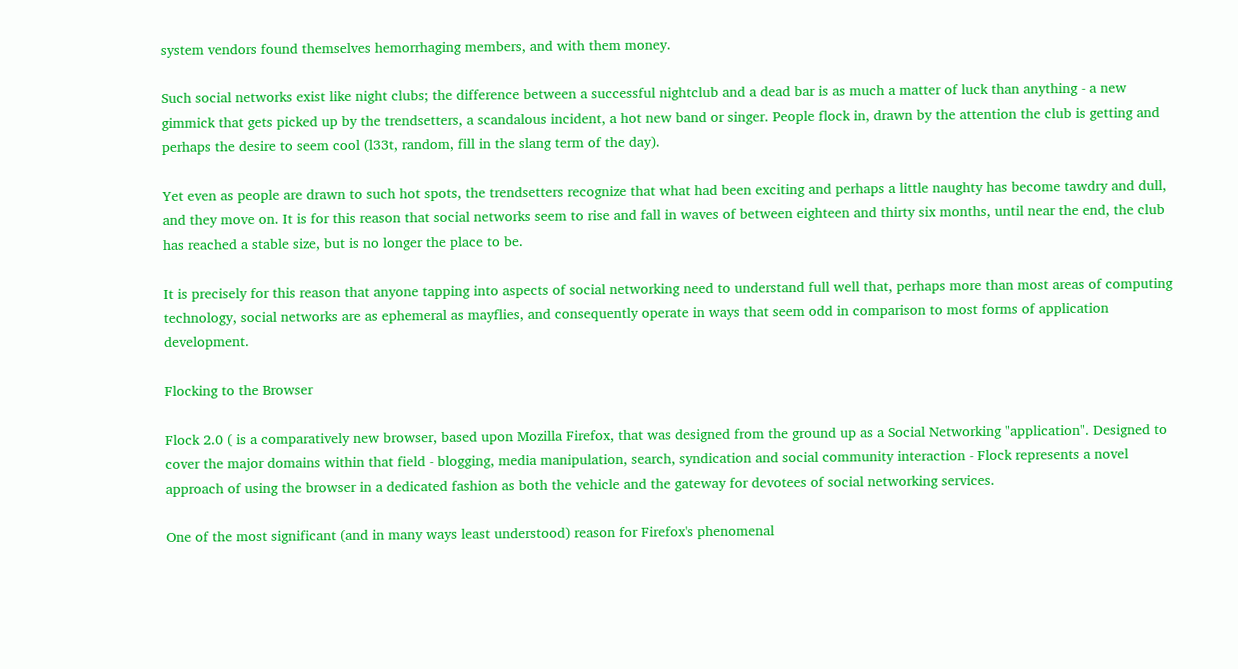system vendors found themselves hemorrhaging members, and with them money.

Such social networks exist like night clubs; the difference between a successful nightclub and a dead bar is as much a matter of luck than anything - a new gimmick that gets picked up by the trendsetters, a scandalous incident, a hot new band or singer. People flock in, drawn by the attention the club is getting and perhaps the desire to seem cool (l33t, random, fill in the slang term of the day).

Yet even as people are drawn to such hot spots, the trendsetters recognize that what had been exciting and perhaps a little naughty has become tawdry and dull, and they move on. It is for this reason that social networks seem to rise and fall in waves of between eighteen and thirty six months, until near the end, the club has reached a stable size, but is no longer the place to be.

It is precisely for this reason that anyone tapping into aspects of social networking need to understand full well that, perhaps more than most areas of computing technology, social networks are as ephemeral as mayflies, and consequently operate in ways that seem odd in comparison to most forms of application development.

Flocking to the Browser

Flock 2.0 ( is a comparatively new browser, based upon Mozilla Firefox, that was designed from the ground up as a Social Networking "application". Designed to cover the major domains within that field - blogging, media manipulation, search, syndication and social community interaction - Flock represents a novel approach of using the browser in a dedicated fashion as both the vehicle and the gateway for devotees of social networking services.

One of the most significant (and in many ways least understood) reason for Firefox's phenomenal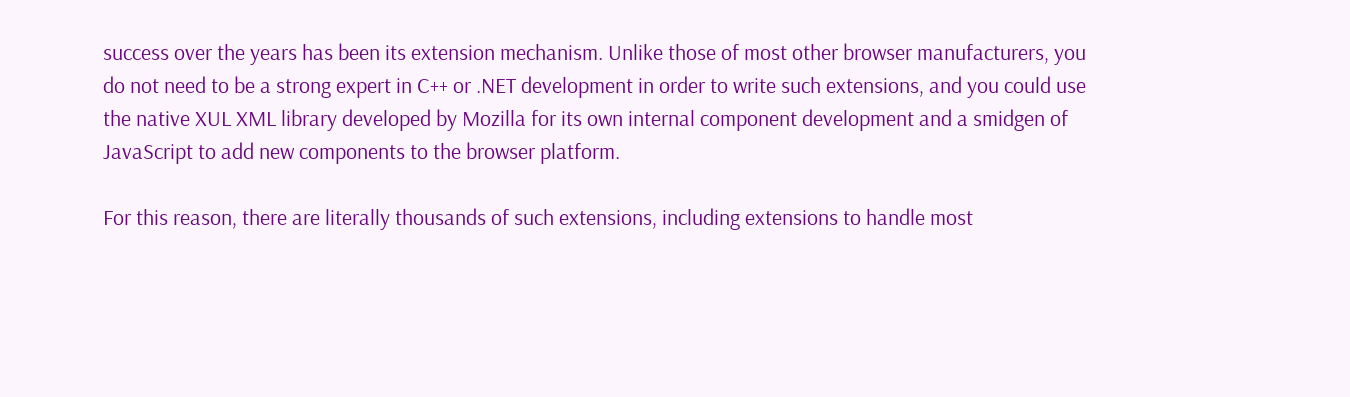success over the years has been its extension mechanism. Unlike those of most other browser manufacturers, you do not need to be a strong expert in C++ or .NET development in order to write such extensions, and you could use the native XUL XML library developed by Mozilla for its own internal component development and a smidgen of JavaScript to add new components to the browser platform.

For this reason, there are literally thousands of such extensions, including extensions to handle most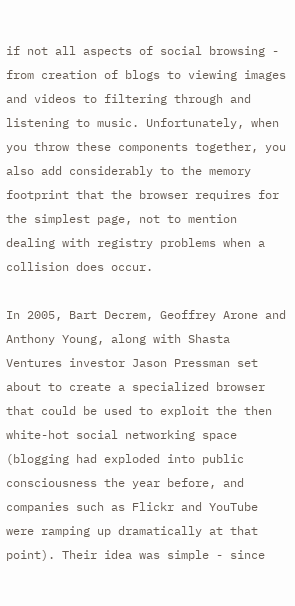if not all aspects of social browsing - from creation of blogs to viewing images and videos to filtering through and listening to music. Unfortunately, when you throw these components together, you also add considerably to the memory footprint that the browser requires for the simplest page, not to mention dealing with registry problems when a collision does occur.

In 2005, Bart Decrem, Geoffrey Arone and Anthony Young, along with Shasta Ventures investor Jason Pressman set about to create a specialized browser that could be used to exploit the then white-hot social networking space (blogging had exploded into public consciousness the year before, and companies such as Flickr and YouTube were ramping up dramatically at that point). Their idea was simple - since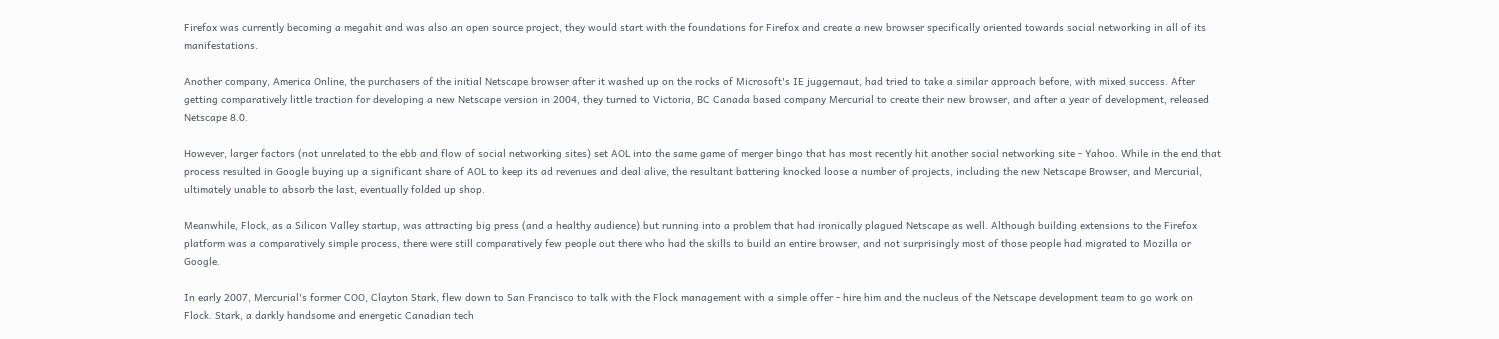Firefox was currently becoming a megahit and was also an open source project, they would start with the foundations for Firefox and create a new browser specifically oriented towards social networking in all of its manifestations.

Another company, America Online, the purchasers of the initial Netscape browser after it washed up on the rocks of Microsoft's IE juggernaut, had tried to take a similar approach before, with mixed success. After getting comparatively little traction for developing a new Netscape version in 2004, they turned to Victoria, BC Canada based company Mercurial to create their new browser, and after a year of development, released Netscape 8.0.

However, larger factors (not unrelated to the ebb and flow of social networking sites) set AOL into the same game of merger bingo that has most recently hit another social networking site - Yahoo. While in the end that process resulted in Google buying up a significant share of AOL to keep its ad revenues and deal alive, the resultant battering knocked loose a number of projects, including the new Netscape Browser, and Mercurial, ultimately unable to absorb the last, eventually folded up shop.

Meanwhile, Flock, as a Silicon Valley startup, was attracting big press (and a healthy audience) but running into a problem that had ironically plagued Netscape as well. Although building extensions to the Firefox platform was a comparatively simple process, there were still comparatively few people out there who had the skills to build an entire browser, and not surprisingly most of those people had migrated to Mozilla or Google.

In early 2007, Mercurial's former COO, Clayton Stark, flew down to San Francisco to talk with the Flock management with a simple offer - hire him and the nucleus of the Netscape development team to go work on Flock. Stark, a darkly handsome and energetic Canadian tech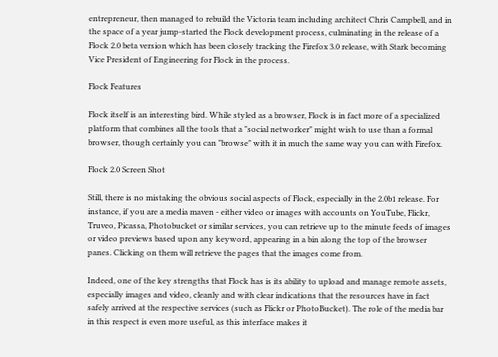entrepreneur, then managed to rebuild the Victoria team including architect Chris Campbell, and in the space of a year jump-started the Flock development process, culminating in the release of a Flock 2.0 beta version which has been closely tracking the Firefox 3.0 release, with Stark becoming Vice President of Engineering for Flock in the process.

Flock Features

Flock itself is an interesting bird. While styled as a browser, Flock is in fact more of a specialized platform that combines all the tools that a "social networker" might wish to use than a formal browser, though certainly you can "browse" with it in much the same way you can with Firefox.

Flock 2.0 Screen Shot

Still, there is no mistaking the obvious social aspects of Flock, especially in the 2.0b1 release. For instance, if you are a media maven - either video or images with accounts on YouTube, Flickr, Truveo, Picassa, Photobucket or similar services, you can retrieve up to the minute feeds of images or video previews based upon any keyword, appearing in a bin along the top of the browser panes. Clicking on them will retrieve the pages that the images come from.

Indeed, one of the key strengths that Flock has is its ability to upload and manage remote assets, especially images and video, cleanly and with clear indications that the resources have in fact safely arrived at the respective services (such as Flickr or PhotoBucket). The role of the media bar in this respect is even more useful, as this interface makes it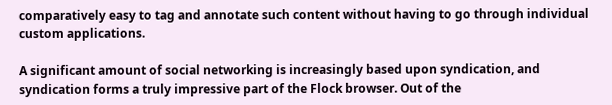comparatively easy to tag and annotate such content without having to go through individual custom applications.

A significant amount of social networking is increasingly based upon syndication, and syndication forms a truly impressive part of the Flock browser. Out of the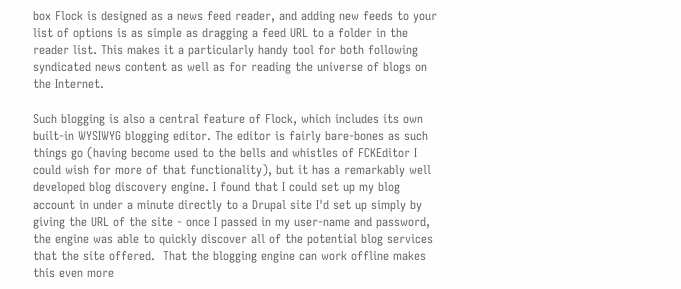box Flock is designed as a news feed reader, and adding new feeds to your list of options is as simple as dragging a feed URL to a folder in the reader list. This makes it a particularly handy tool for both following syndicated news content as well as for reading the universe of blogs on the Internet.

Such blogging is also a central feature of Flock, which includes its own built-in WYSIWYG blogging editor. The editor is fairly bare-bones as such things go (having become used to the bells and whistles of FCKEditor I could wish for more of that functionality), but it has a remarkably well developed blog discovery engine. I found that I could set up my blog account in under a minute directly to a Drupal site I'd set up simply by giving the URL of the site - once I passed in my user-name and password, the engine was able to quickly discover all of the potential blog services that the site offered.  That the blogging engine can work offline makes this even more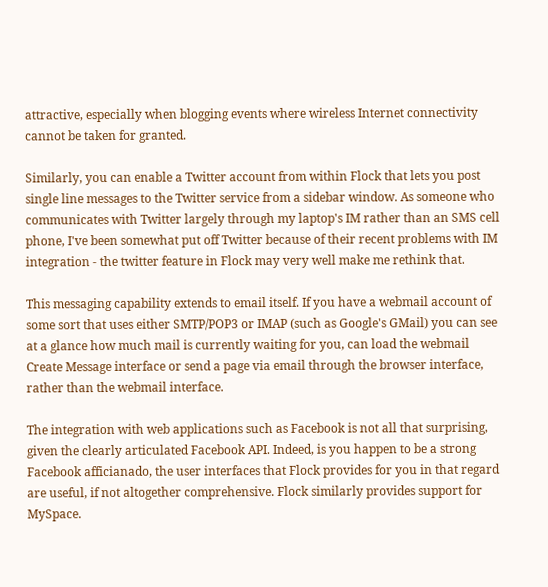attractive, especially when blogging events where wireless Internet connectivity cannot be taken for granted.

Similarly, you can enable a Twitter account from within Flock that lets you post single line messages to the Twitter service from a sidebar window. As someone who communicates with Twitter largely through my laptop's IM rather than an SMS cell phone, I've been somewhat put off Twitter because of their recent problems with IM integration - the twitter feature in Flock may very well make me rethink that.

This messaging capability extends to email itself. If you have a webmail account of some sort that uses either SMTP/POP3 or IMAP (such as Google's GMail) you can see at a glance how much mail is currently waiting for you, can load the webmail Create Message interface or send a page via email through the browser interface, rather than the webmail interface.

The integration with web applications such as Facebook is not all that surprising, given the clearly articulated Facebook API. Indeed, is you happen to be a strong Facebook afficianado, the user interfaces that Flock provides for you in that regard are useful, if not altogether comprehensive. Flock similarly provides support for MySpace.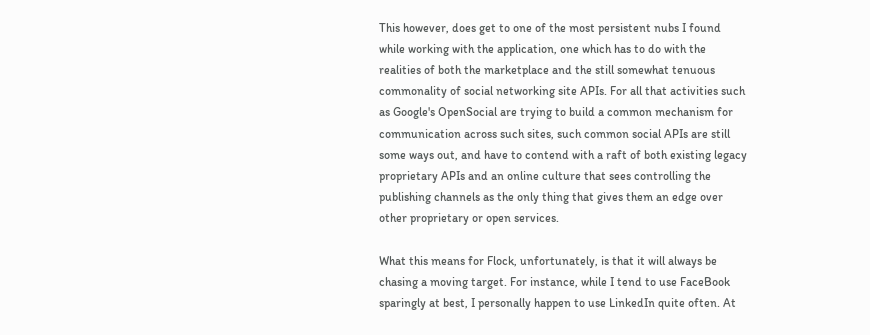This however, does get to one of the most persistent nubs I found while working with the application, one which has to do with the realities of both the marketplace and the still somewhat tenuous commonality of social networking site APIs. For all that activities such as Google's OpenSocial are trying to build a common mechanism for communication across such sites, such common social APIs are still some ways out, and have to contend with a raft of both existing legacy proprietary APIs and an online culture that sees controlling the publishing channels as the only thing that gives them an edge over other proprietary or open services.

What this means for Flock, unfortunately, is that it will always be chasing a moving target. For instance, while I tend to use FaceBook sparingly at best, I personally happen to use LinkedIn quite often. At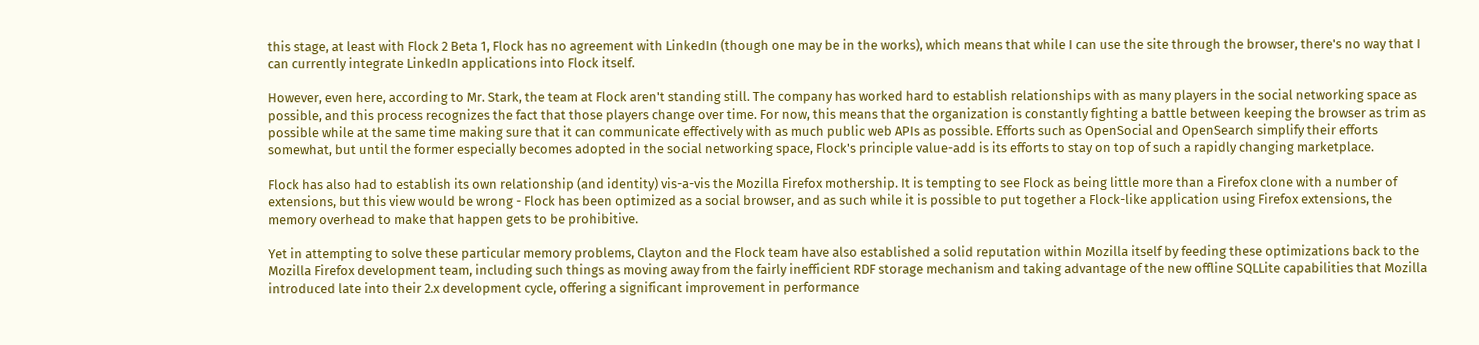this stage, at least with Flock 2 Beta 1, Flock has no agreement with LinkedIn (though one may be in the works), which means that while I can use the site through the browser, there's no way that I can currently integrate LinkedIn applications into Flock itself.

However, even here, according to Mr. Stark, the team at Flock aren't standing still. The company has worked hard to establish relationships with as many players in the social networking space as possible, and this process recognizes the fact that those players change over time. For now, this means that the organization is constantly fighting a battle between keeping the browser as trim as possible while at the same time making sure that it can communicate effectively with as much public web APIs as possible. Efforts such as OpenSocial and OpenSearch simplify their efforts somewhat, but until the former especially becomes adopted in the social networking space, Flock's principle value-add is its efforts to stay on top of such a rapidly changing marketplace.

Flock has also had to establish its own relationship (and identity) vis-a-vis the Mozilla Firefox mothership. It is tempting to see Flock as being little more than a Firefox clone with a number of extensions, but this view would be wrong - Flock has been optimized as a social browser, and as such while it is possible to put together a Flock-like application using Firefox extensions, the memory overhead to make that happen gets to be prohibitive.

Yet in attempting to solve these particular memory problems, Clayton and the Flock team have also established a solid reputation within Mozilla itself by feeding these optimizations back to the Mozilla Firefox development team, including such things as moving away from the fairly inefficient RDF storage mechanism and taking advantage of the new offline SQLLite capabilities that Mozilla introduced late into their 2.x development cycle, offering a significant improvement in performance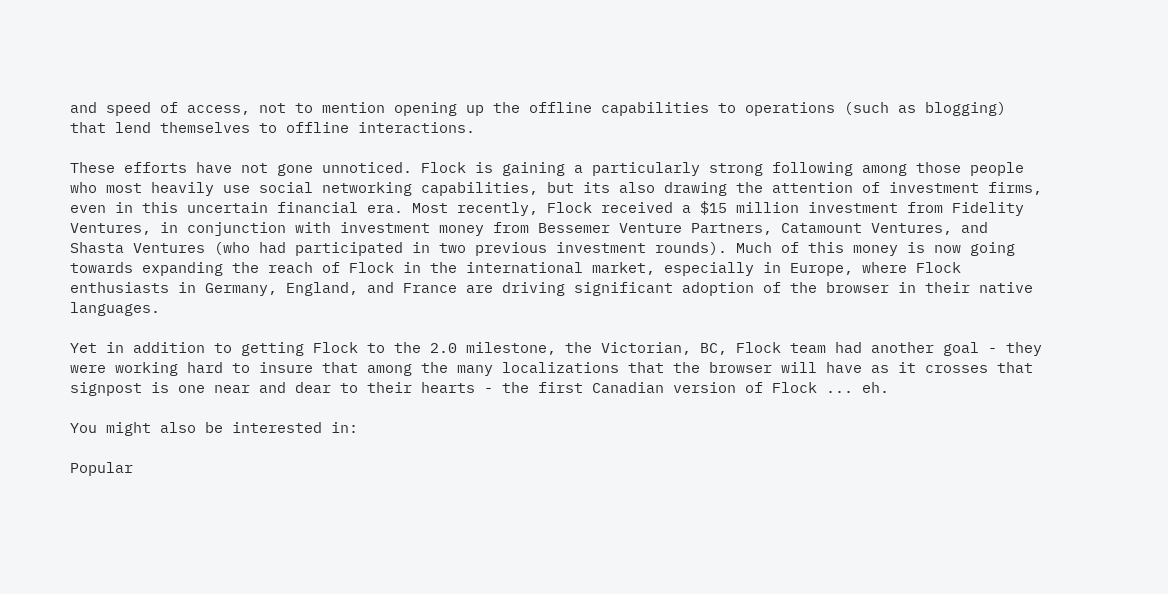and speed of access, not to mention opening up the offline capabilities to operations (such as blogging) that lend themselves to offline interactions.

These efforts have not gone unnoticed. Flock is gaining a particularly strong following among those people who most heavily use social networking capabilities, but its also drawing the attention of investment firms, even in this uncertain financial era. Most recently, Flock received a $15 million investment from Fidelity Ventures, in conjunction with investment money from Bessemer Venture Partners, Catamount Ventures, and Shasta Ventures (who had participated in two previous investment rounds). Much of this money is now going towards expanding the reach of Flock in the international market, especially in Europe, where Flock enthusiasts in Germany, England, and France are driving significant adoption of the browser in their native languages.

Yet in addition to getting Flock to the 2.0 milestone, the Victorian, BC, Flock team had another goal - they were working hard to insure that among the many localizations that the browser will have as it crosses that signpost is one near and dear to their hearts - the first Canadian version of Flock ... eh.

You might also be interested in:

Popular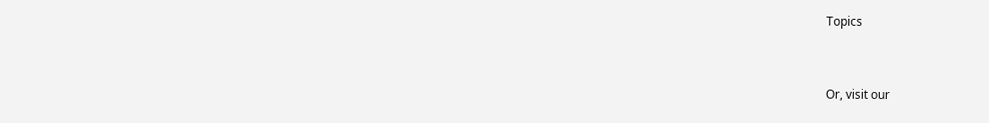Topics


Or, visit our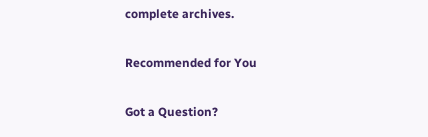complete archives.

Recommended for You

Got a Question?